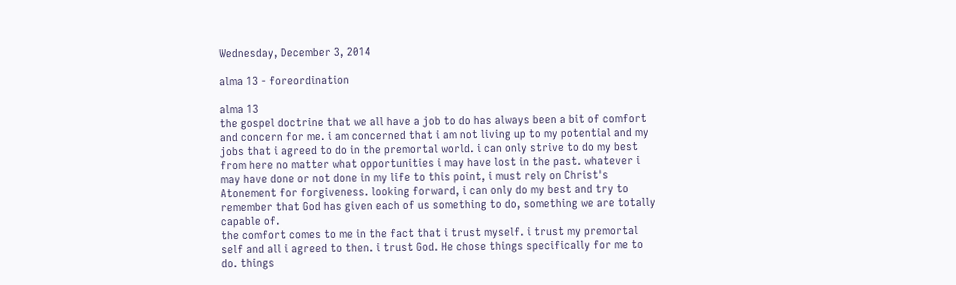Wednesday, December 3, 2014

alma 13 - foreordination

alma 13
the gospel doctrine that we all have a job to do has always been a bit of comfort and concern for me. i am concerned that i am not living up to my potential and my jobs that i agreed to do in the premortal world. i can only strive to do my best from here no matter what opportunities i may have lost in the past. whatever i may have done or not done in my life to this point, i must rely on Christ's Atonement for forgiveness. looking forward, i can only do my best and try to remember that God has given each of us something to do, something we are totally capable of.
the comfort comes to me in the fact that i trust myself. i trust my premortal self and all i agreed to then. i trust God. He chose things specifically for me to do. things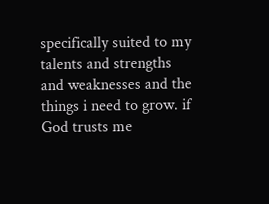specifically suited to my talents and strengths and weaknesses and the things i need to grow. if God trusts me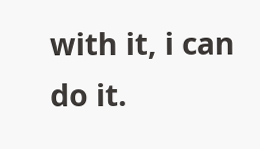with it, i can do it.